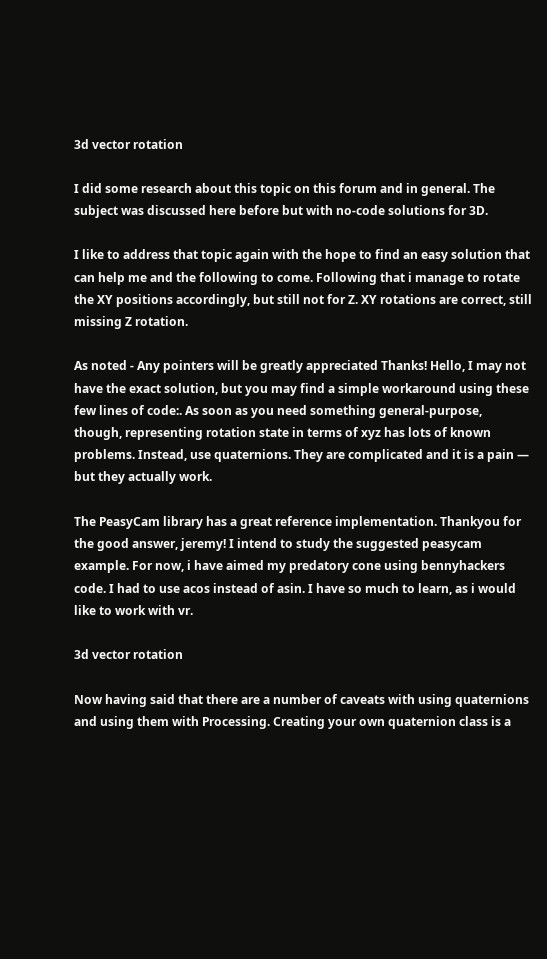3d vector rotation

I did some research about this topic on this forum and in general. The subject was discussed here before but with no-code solutions for 3D.

I like to address that topic again with the hope to find an easy solution that can help me and the following to come. Following that i manage to rotate the XY positions accordingly, but still not for Z. XY rotations are correct, still missing Z rotation.

As noted - Any pointers will be greatly appreciated Thanks! Hello, I may not have the exact solution, but you may find a simple workaround using these few lines of code:. As soon as you need something general-purpose, though, representing rotation state in terms of xyz has lots of known problems. Instead, use quaternions. They are complicated and it is a pain — but they actually work.

The PeasyCam library has a great reference implementation. Thankyou for the good answer, jeremy! I intend to study the suggested peasycam example. For now, i have aimed my predatory cone using bennyhackers code. I had to use acos instead of asin. I have so much to learn, as i would like to work with vr.

3d vector rotation

Now having said that there are a number of caveats with using quaternions and using them with Processing. Creating your own quaternion class is a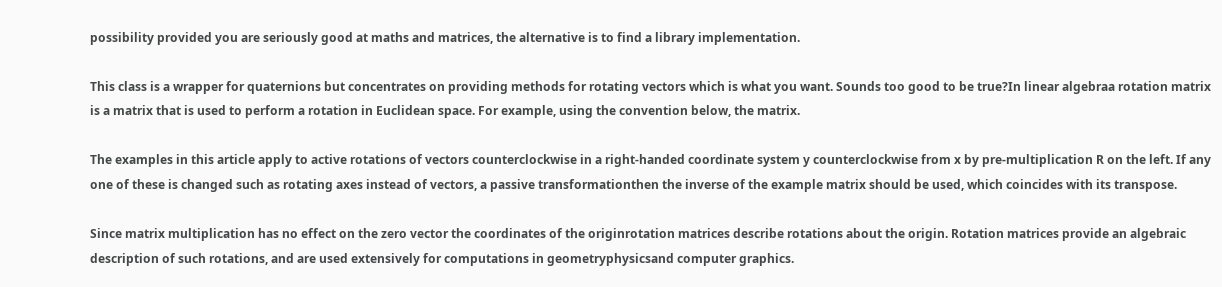possibility provided you are seriously good at maths and matrices, the alternative is to find a library implementation.

This class is a wrapper for quaternions but concentrates on providing methods for rotating vectors which is what you want. Sounds too good to be true?In linear algebraa rotation matrix is a matrix that is used to perform a rotation in Euclidean space. For example, using the convention below, the matrix.

The examples in this article apply to active rotations of vectors counterclockwise in a right-handed coordinate system y counterclockwise from x by pre-multiplication R on the left. If any one of these is changed such as rotating axes instead of vectors, a passive transformationthen the inverse of the example matrix should be used, which coincides with its transpose.

Since matrix multiplication has no effect on the zero vector the coordinates of the originrotation matrices describe rotations about the origin. Rotation matrices provide an algebraic description of such rotations, and are used extensively for computations in geometryphysicsand computer graphics.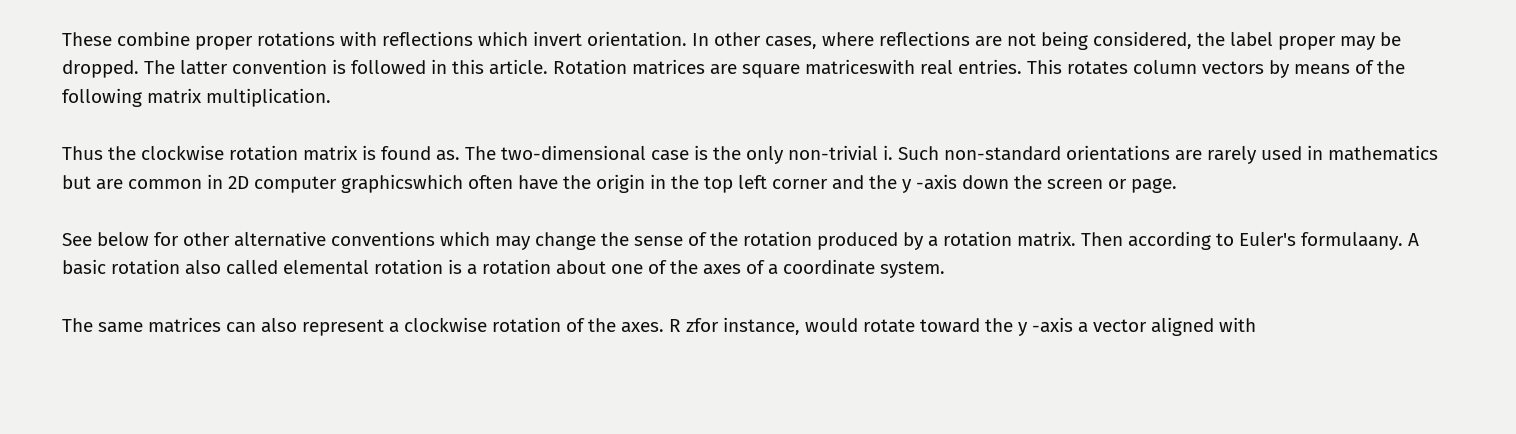These combine proper rotations with reflections which invert orientation. In other cases, where reflections are not being considered, the label proper may be dropped. The latter convention is followed in this article. Rotation matrices are square matriceswith real entries. This rotates column vectors by means of the following matrix multiplication.

Thus the clockwise rotation matrix is found as. The two-dimensional case is the only non-trivial i. Such non-standard orientations are rarely used in mathematics but are common in 2D computer graphicswhich often have the origin in the top left corner and the y -axis down the screen or page.

See below for other alternative conventions which may change the sense of the rotation produced by a rotation matrix. Then according to Euler's formulaany. A basic rotation also called elemental rotation is a rotation about one of the axes of a coordinate system.

The same matrices can also represent a clockwise rotation of the axes. R zfor instance, would rotate toward the y -axis a vector aligned with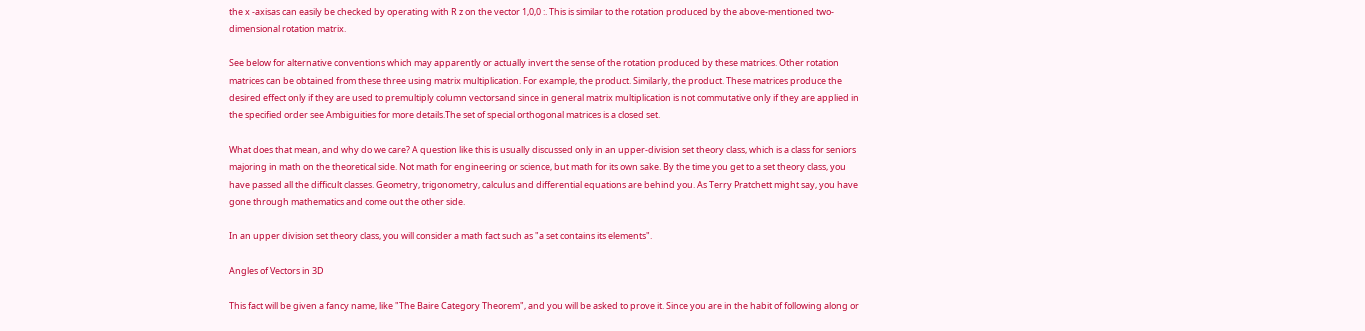the x -axisas can easily be checked by operating with R z on the vector 1,0,0 :. This is similar to the rotation produced by the above-mentioned two-dimensional rotation matrix.

See below for alternative conventions which may apparently or actually invert the sense of the rotation produced by these matrices. Other rotation matrices can be obtained from these three using matrix multiplication. For example, the product. Similarly, the product. These matrices produce the desired effect only if they are used to premultiply column vectorsand since in general matrix multiplication is not commutative only if they are applied in the specified order see Ambiguities for more details.The set of special orthogonal matrices is a closed set.

What does that mean, and why do we care? A question like this is usually discussed only in an upper-division set theory class, which is a class for seniors majoring in math on the theoretical side. Not math for engineering or science, but math for its own sake. By the time you get to a set theory class, you have passed all the difficult classes. Geometry, trigonometry, calculus and differential equations are behind you. As Terry Pratchett might say, you have gone through mathematics and come out the other side.

In an upper division set theory class, you will consider a math fact such as "a set contains its elements".

Angles of Vectors in 3D

This fact will be given a fancy name, like "The Baire Category Theorem", and you will be asked to prove it. Since you are in the habit of following along or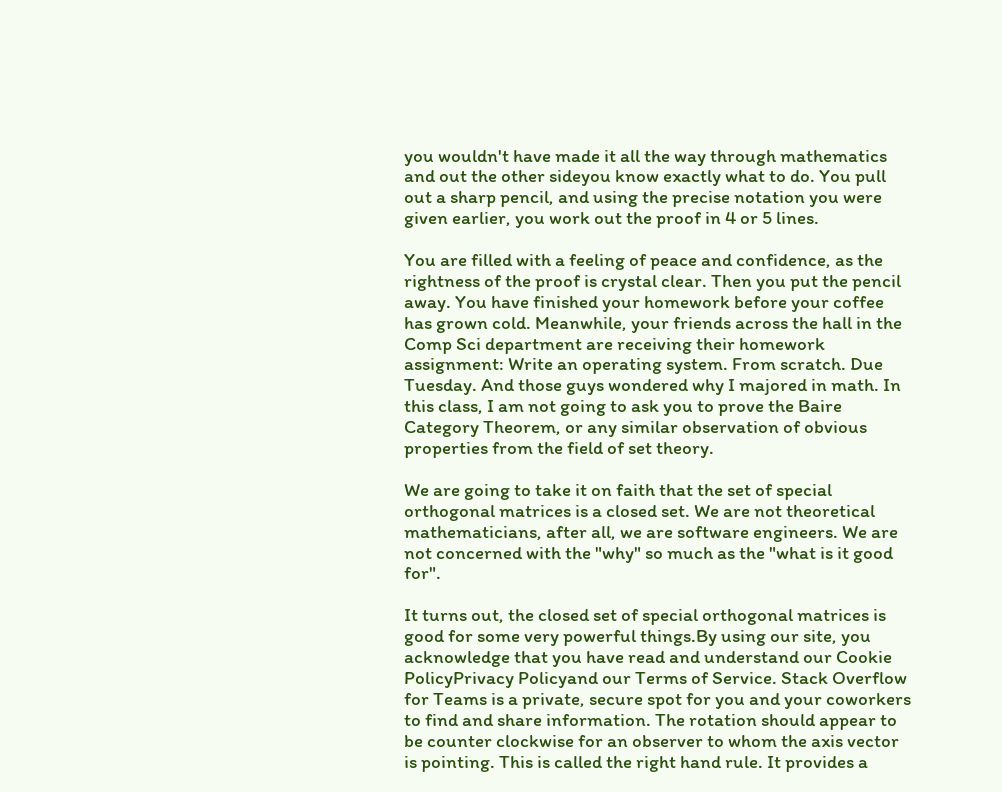you wouldn't have made it all the way through mathematics and out the other sideyou know exactly what to do. You pull out a sharp pencil, and using the precise notation you were given earlier, you work out the proof in 4 or 5 lines.

You are filled with a feeling of peace and confidence, as the rightness of the proof is crystal clear. Then you put the pencil away. You have finished your homework before your coffee has grown cold. Meanwhile, your friends across the hall in the Comp Sci department are receiving their homework assignment: Write an operating system. From scratch. Due Tuesday. And those guys wondered why I majored in math. In this class, I am not going to ask you to prove the Baire Category Theorem, or any similar observation of obvious properties from the field of set theory.

We are going to take it on faith that the set of special orthogonal matrices is a closed set. We are not theoretical mathematicians, after all, we are software engineers. We are not concerned with the "why" so much as the "what is it good for".

It turns out, the closed set of special orthogonal matrices is good for some very powerful things.By using our site, you acknowledge that you have read and understand our Cookie PolicyPrivacy Policyand our Terms of Service. Stack Overflow for Teams is a private, secure spot for you and your coworkers to find and share information. The rotation should appear to be counter clockwise for an observer to whom the axis vector is pointing. This is called the right hand rule. It provides a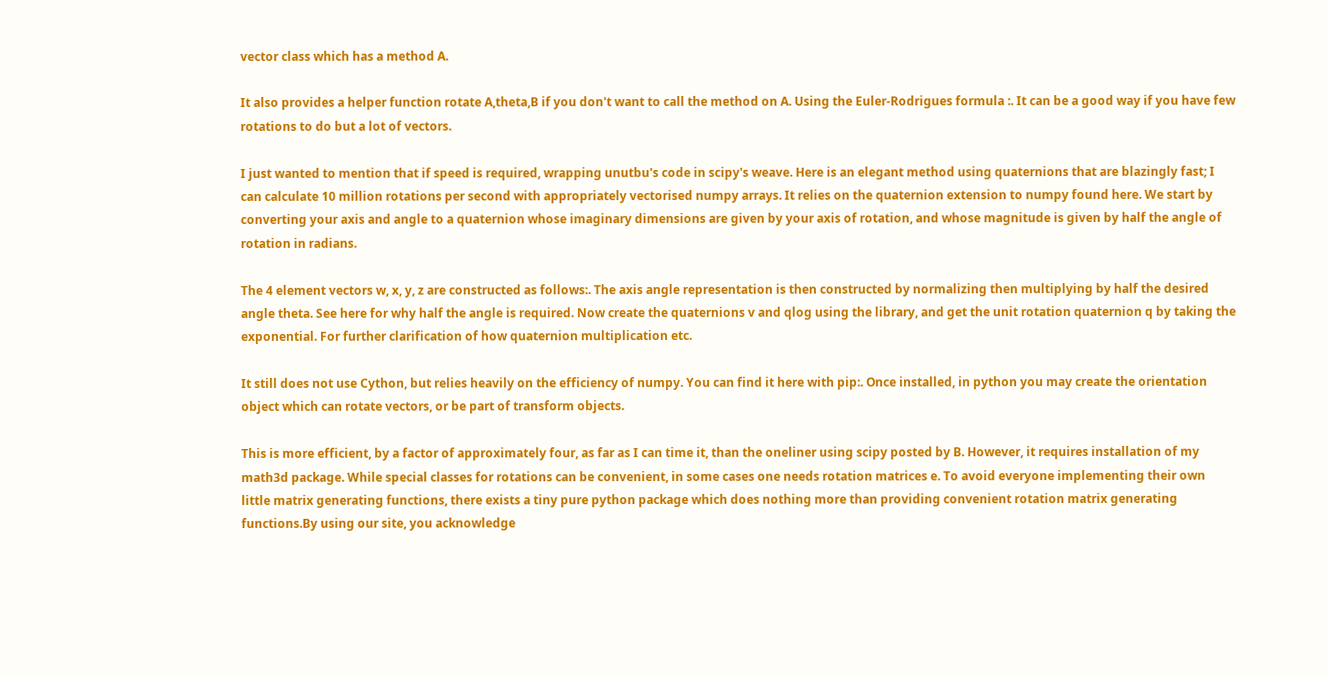vector class which has a method A.

It also provides a helper function rotate A,theta,B if you don't want to call the method on A. Using the Euler-Rodrigues formula :. It can be a good way if you have few rotations to do but a lot of vectors.

I just wanted to mention that if speed is required, wrapping unutbu's code in scipy's weave. Here is an elegant method using quaternions that are blazingly fast; I can calculate 10 million rotations per second with appropriately vectorised numpy arrays. It relies on the quaternion extension to numpy found here. We start by converting your axis and angle to a quaternion whose imaginary dimensions are given by your axis of rotation, and whose magnitude is given by half the angle of rotation in radians.

The 4 element vectors w, x, y, z are constructed as follows:. The axis angle representation is then constructed by normalizing then multiplying by half the desired angle theta. See here for why half the angle is required. Now create the quaternions v and qlog using the library, and get the unit rotation quaternion q by taking the exponential. For further clarification of how quaternion multiplication etc.

It still does not use Cython, but relies heavily on the efficiency of numpy. You can find it here with pip:. Once installed, in python you may create the orientation object which can rotate vectors, or be part of transform objects.

This is more efficient, by a factor of approximately four, as far as I can time it, than the oneliner using scipy posted by B. However, it requires installation of my math3d package. While special classes for rotations can be convenient, in some cases one needs rotation matrices e. To avoid everyone implementing their own little matrix generating functions, there exists a tiny pure python package which does nothing more than providing convenient rotation matrix generating functions.By using our site, you acknowledge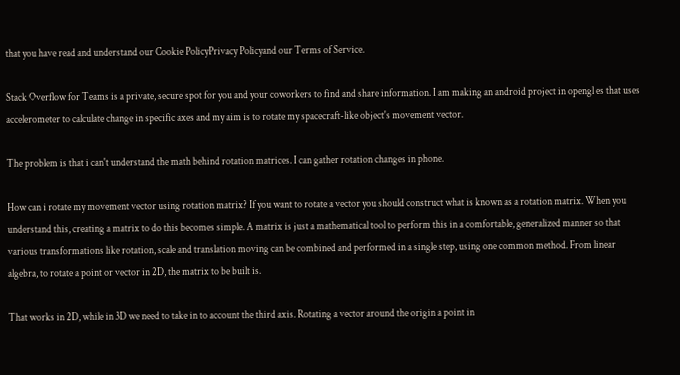that you have read and understand our Cookie PolicyPrivacy Policyand our Terms of Service.

Stack Overflow for Teams is a private, secure spot for you and your coworkers to find and share information. I am making an android project in opengl es that uses accelerometer to calculate change in specific axes and my aim is to rotate my spacecraft-like object's movement vector.

The problem is that i can't understand the math behind rotation matrices. I can gather rotation changes in phone.

How can i rotate my movement vector using rotation matrix? If you want to rotate a vector you should construct what is known as a rotation matrix. When you understand this, creating a matrix to do this becomes simple. A matrix is just a mathematical tool to perform this in a comfortable, generalized manner so that various transformations like rotation, scale and translation moving can be combined and performed in a single step, using one common method. From linear algebra, to rotate a point or vector in 2D, the matrix to be built is.

That works in 2D, while in 3D we need to take in to account the third axis. Rotating a vector around the origin a point in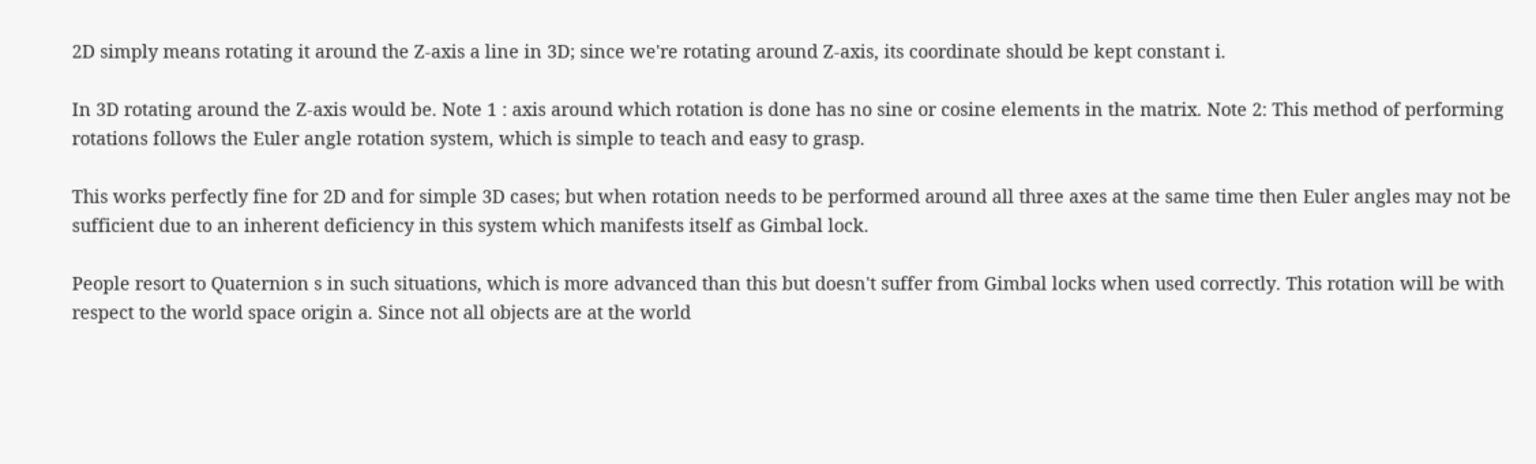2D simply means rotating it around the Z-axis a line in 3D; since we're rotating around Z-axis, its coordinate should be kept constant i.

In 3D rotating around the Z-axis would be. Note 1 : axis around which rotation is done has no sine or cosine elements in the matrix. Note 2: This method of performing rotations follows the Euler angle rotation system, which is simple to teach and easy to grasp.

This works perfectly fine for 2D and for simple 3D cases; but when rotation needs to be performed around all three axes at the same time then Euler angles may not be sufficient due to an inherent deficiency in this system which manifests itself as Gimbal lock.

People resort to Quaternion s in such situations, which is more advanced than this but doesn't suffer from Gimbal locks when used correctly. This rotation will be with respect to the world space origin a. Since not all objects are at the world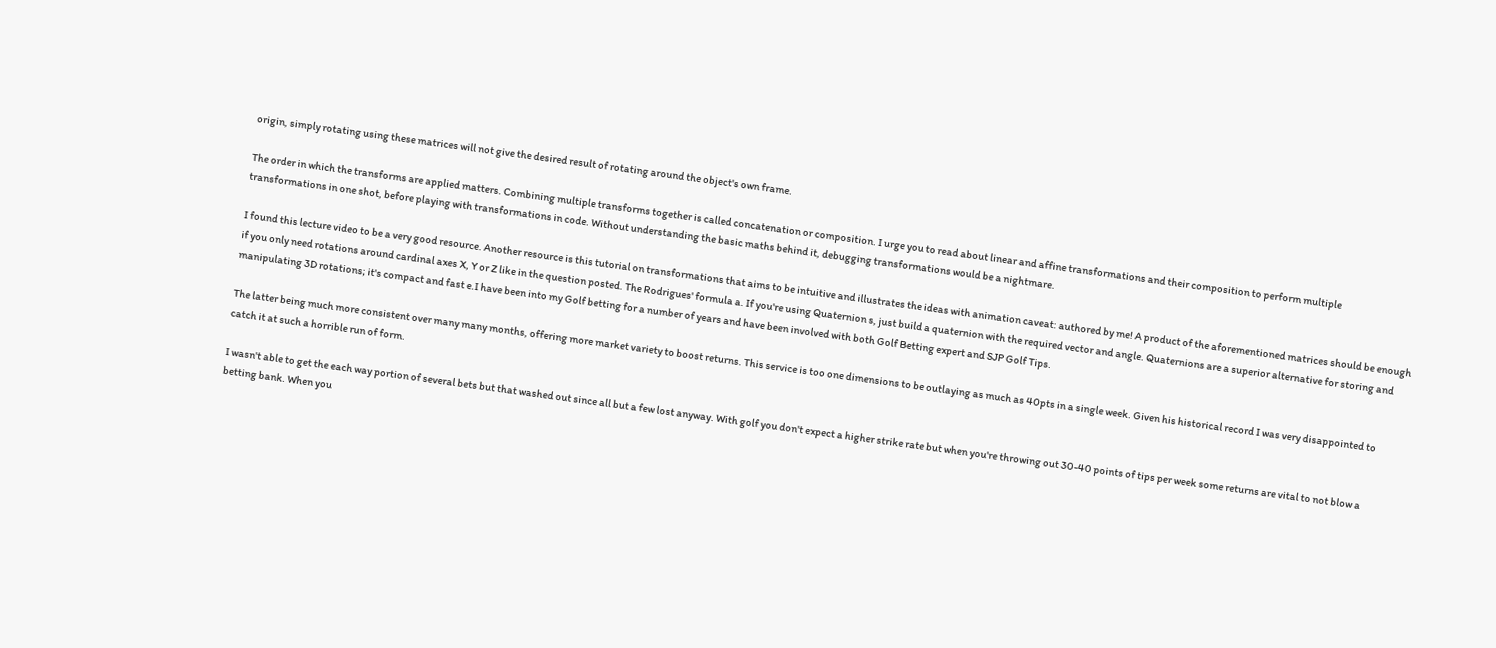origin, simply rotating using these matrices will not give the desired result of rotating around the object's own frame.

The order in which the transforms are applied matters. Combining multiple transforms together is called concatenation or composition. I urge you to read about linear and affine transformations and their composition to perform multiple transformations in one shot, before playing with transformations in code. Without understanding the basic maths behind it, debugging transformations would be a nightmare.

I found this lecture video to be a very good resource. Another resource is this tutorial on transformations that aims to be intuitive and illustrates the ideas with animation caveat: authored by me! A product of the aforementioned matrices should be enough if you only need rotations around cardinal axes X, Y or Z like in the question posted. The Rodrigues' formula a. If you're using Quaternion s, just build a quaternion with the required vector and angle. Quaternions are a superior alternative for storing and manipulating 3D rotations; it's compact and fast e.I have been into my Golf betting for a number of years and have been involved with both Golf Betting expert and SJP Golf Tips.

The latter being much more consistent over many many months, offering more market variety to boost returns. This service is too one dimensions to be outlaying as much as 40pts in a single week. Given his historical record I was very disappointed to catch it at such a horrible run of form.

I wasn't able to get the each way portion of several bets but that washed out since all but a few lost anyway. With golf you don't expect a higher strike rate but when you're throwing out 30-40 points of tips per week some returns are vital to not blow a betting bank. When you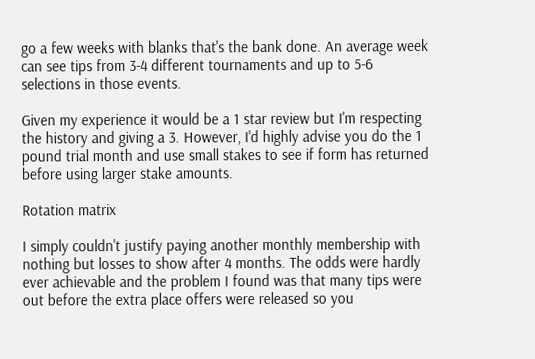go a few weeks with blanks that's the bank done. An average week can see tips from 3-4 different tournaments and up to 5-6 selections in those events.

Given my experience it would be a 1 star review but I'm respecting the history and giving a 3. However, I'd highly advise you do the 1 pound trial month and use small stakes to see if form has returned before using larger stake amounts.

Rotation matrix

I simply couldn't justify paying another monthly membership with nothing but losses to show after 4 months. The odds were hardly ever achievable and the problem I found was that many tips were out before the extra place offers were released so you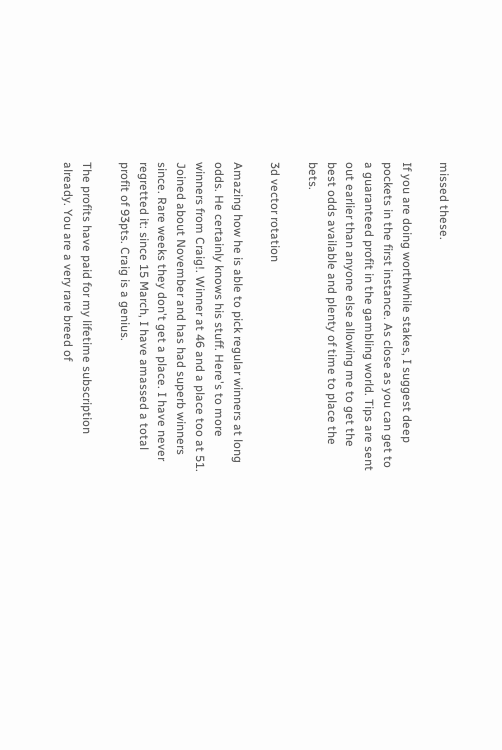missed these.

If you are doing worthwhile stakes, I suggest deep pockets in the first instance. As close as you can get to a guaranteed profit in the gambling world. Tips are sent out earlier than anyone else allowing me to get the best odds available and plenty of time to place the bets.

3d vector rotation

Amazing how he is able to pick regular winners at long odds. He certainly knows his stuff. Here's to more winners from Craig!. Winner at 46 and a place too at 51. Joined about November and has had superb winners since. Rare weeks they don't get a place. I have never regretted it: since 15 March, I have amassed a total profit of 93pts. Craig is a genius.

The profits have paid for my lifetime subscription already. You are a very rare breed of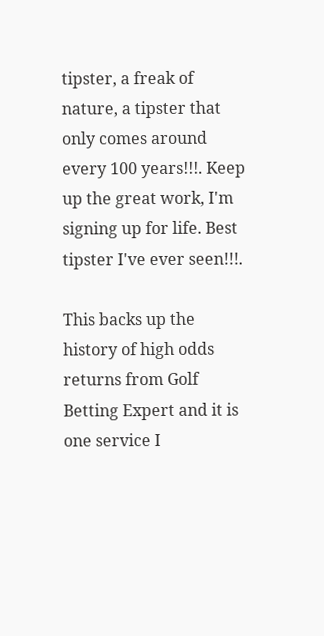tipster, a freak of nature, a tipster that only comes around every 100 years!!!. Keep up the great work, I'm signing up for life. Best tipster I've ever seen!!!.

This backs up the history of high odds returns from Golf Betting Expert and it is one service I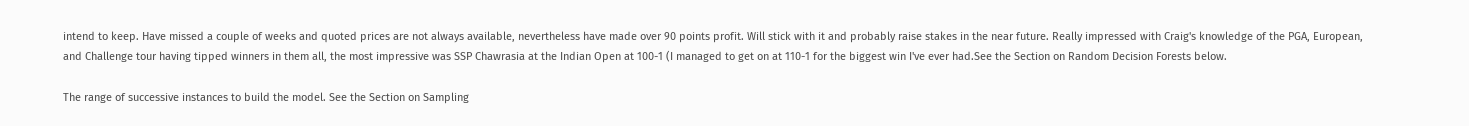intend to keep. Have missed a couple of weeks and quoted prices are not always available, nevertheless have made over 90 points profit. Will stick with it and probably raise stakes in the near future. Really impressed with Craig's knowledge of the PGA, European, and Challenge tour having tipped winners in them all, the most impressive was SSP Chawrasia at the Indian Open at 100-1 (I managed to get on at 110-1 for the biggest win I've ever had.See the Section on Random Decision Forests below.

The range of successive instances to build the model. See the Section on Sampling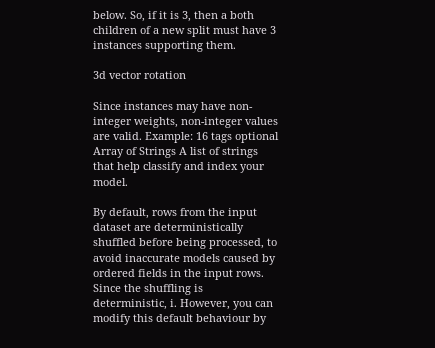below. So, if it is 3, then a both children of a new split must have 3 instances supporting them.

3d vector rotation

Since instances may have non-integer weights, non-integer values are valid. Example: 16 tags optional Array of Strings A list of strings that help classify and index your model.

By default, rows from the input dataset are deterministically shuffled before being processed, to avoid inaccurate models caused by ordered fields in the input rows. Since the shuffling is deterministic, i. However, you can modify this default behaviour by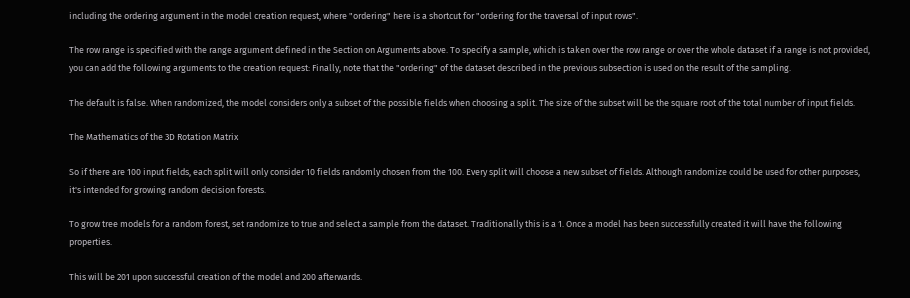including the ordering argument in the model creation request, where "ordering" here is a shortcut for "ordering for the traversal of input rows".

The row range is specified with the range argument defined in the Section on Arguments above. To specify a sample, which is taken over the row range or over the whole dataset if a range is not provided, you can add the following arguments to the creation request: Finally, note that the "ordering" of the dataset described in the previous subsection is used on the result of the sampling.

The default is false. When randomized, the model considers only a subset of the possible fields when choosing a split. The size of the subset will be the square root of the total number of input fields.

The Mathematics of the 3D Rotation Matrix

So if there are 100 input fields, each split will only consider 10 fields randomly chosen from the 100. Every split will choose a new subset of fields. Although randomize could be used for other purposes, it's intended for growing random decision forests.

To grow tree models for a random forest, set randomize to true and select a sample from the dataset. Traditionally this is a 1. Once a model has been successfully created it will have the following properties.

This will be 201 upon successful creation of the model and 200 afterwards.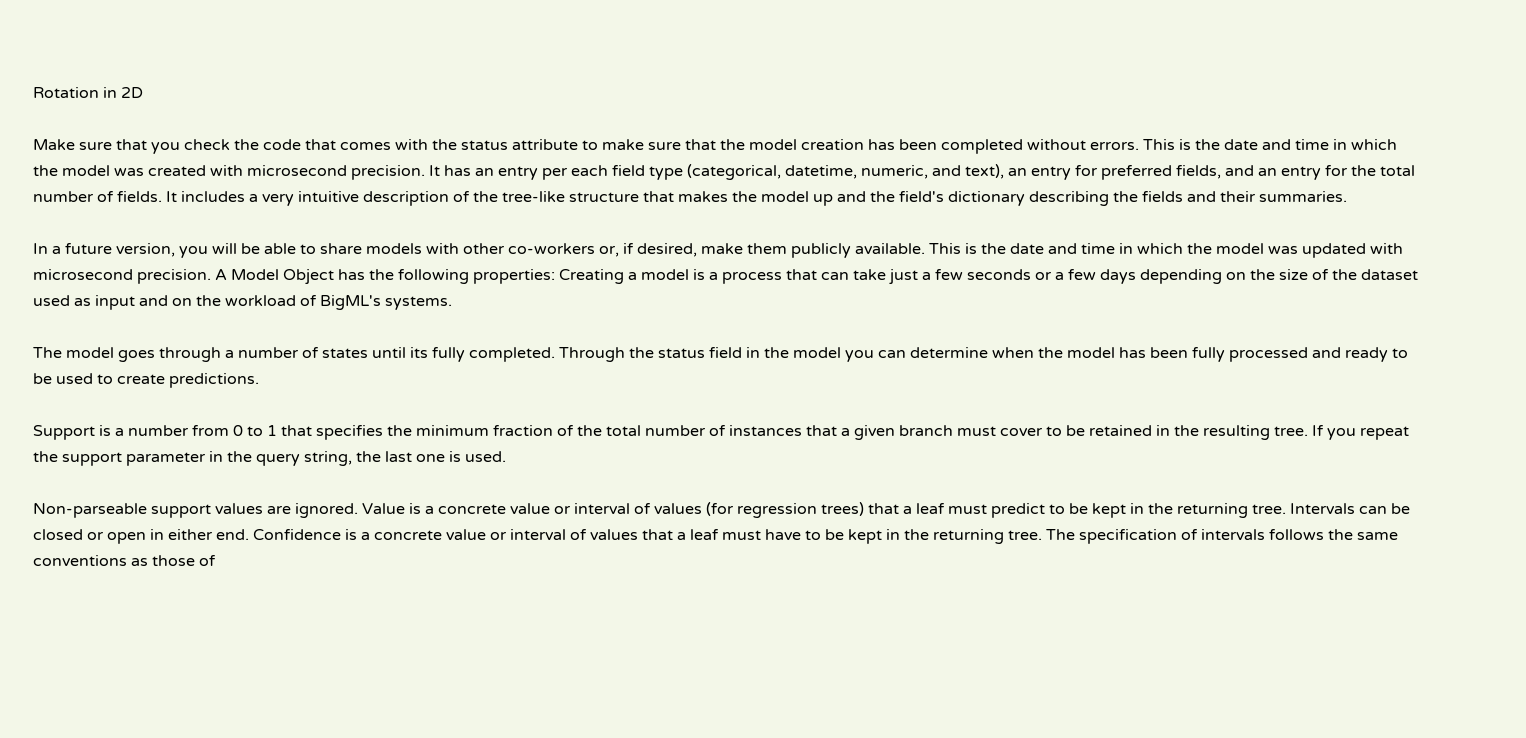Rotation in 2D

Make sure that you check the code that comes with the status attribute to make sure that the model creation has been completed without errors. This is the date and time in which the model was created with microsecond precision. It has an entry per each field type (categorical, datetime, numeric, and text), an entry for preferred fields, and an entry for the total number of fields. It includes a very intuitive description of the tree-like structure that makes the model up and the field's dictionary describing the fields and their summaries.

In a future version, you will be able to share models with other co-workers or, if desired, make them publicly available. This is the date and time in which the model was updated with microsecond precision. A Model Object has the following properties: Creating a model is a process that can take just a few seconds or a few days depending on the size of the dataset used as input and on the workload of BigML's systems.

The model goes through a number of states until its fully completed. Through the status field in the model you can determine when the model has been fully processed and ready to be used to create predictions.

Support is a number from 0 to 1 that specifies the minimum fraction of the total number of instances that a given branch must cover to be retained in the resulting tree. If you repeat the support parameter in the query string, the last one is used.

Non-parseable support values are ignored. Value is a concrete value or interval of values (for regression trees) that a leaf must predict to be kept in the returning tree. Intervals can be closed or open in either end. Confidence is a concrete value or interval of values that a leaf must have to be kept in the returning tree. The specification of intervals follows the same conventions as those of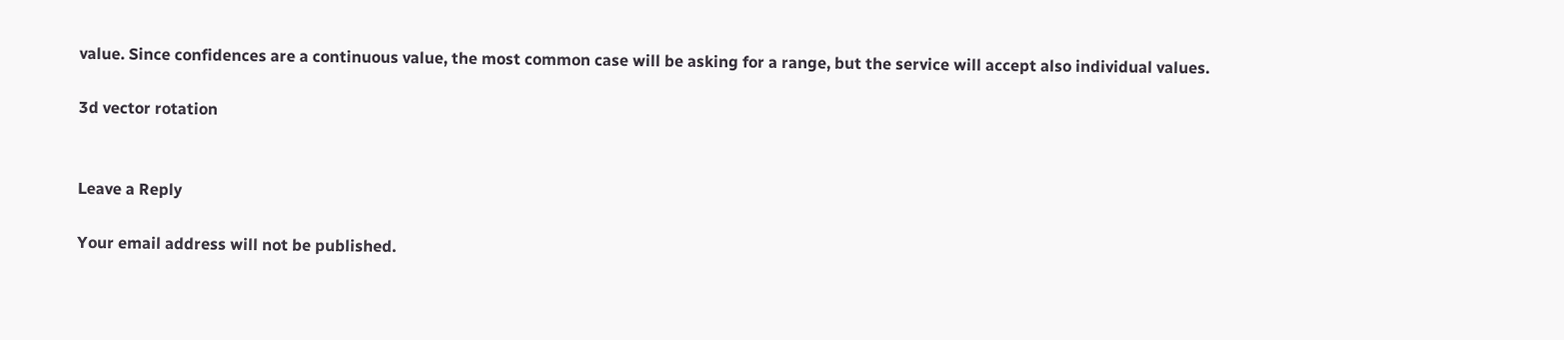value. Since confidences are a continuous value, the most common case will be asking for a range, but the service will accept also individual values.

3d vector rotation


Leave a Reply

Your email address will not be published.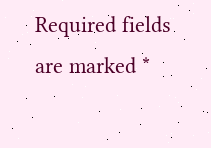Required fields are marked *